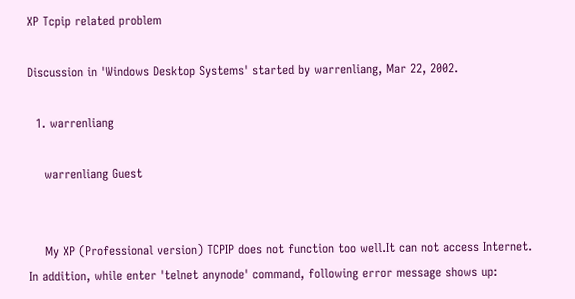XP Tcpip related problem

Discussion in 'Windows Desktop Systems' started by warrenliang, Mar 22, 2002.

  1. warrenliang

    warrenliang Guest


    My XP (Professional version) TCPIP does not function too well.It can not access Internet. In addition, while enter 'telnet anynode' command, following error message shows up: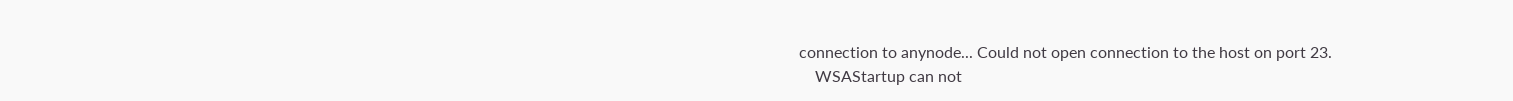connection to anynode... Could not open connection to the host on port 23.
    WSAStartup can not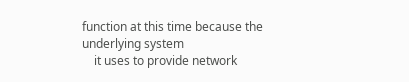function at this time because the underlying system
    it uses to provide network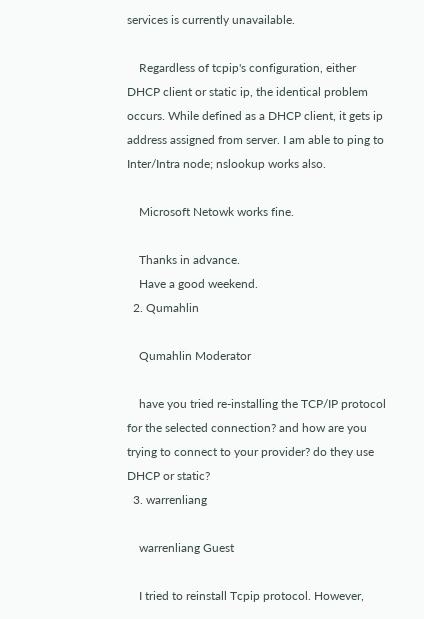services is currently unavailable.

    Regardless of tcpip's configuration, either DHCP client or static ip, the identical problem occurs. While defined as a DHCP client, it gets ip address assigned from server. I am able to ping to Inter/Intra node; nslookup works also.

    Microsoft Netowk works fine.

    Thanks in advance.
    Have a good weekend.
  2. Qumahlin

    Qumahlin Moderator

    have you tried re-installing the TCP/IP protocol for the selected connection? and how are you trying to connect to your provider? do they use DHCP or static?
  3. warrenliang

    warrenliang Guest

    I tried to reinstall Tcpip protocol. However,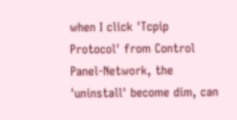when I click 'Tcpip Protocol' from Control Panel-Network, the 'uninstall' become dim, can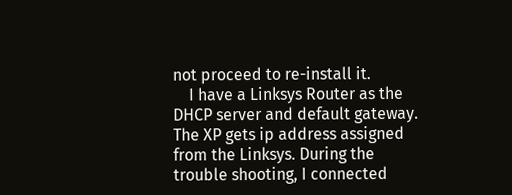not proceed to re-install it.
    I have a Linksys Router as the DHCP server and default gateway. The XP gets ip address assigned from the Linksys. During the trouble shooting, I connected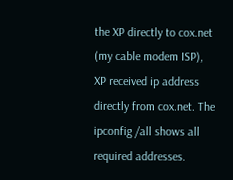the XP directly to cox.net (my cable modem ISP), XP received ip address directly from cox.net. The ipconfig /all shows all required addresses.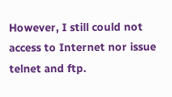However, I still could not access to Internet nor issue telnet and ftp.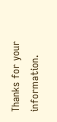Thanks for your information.